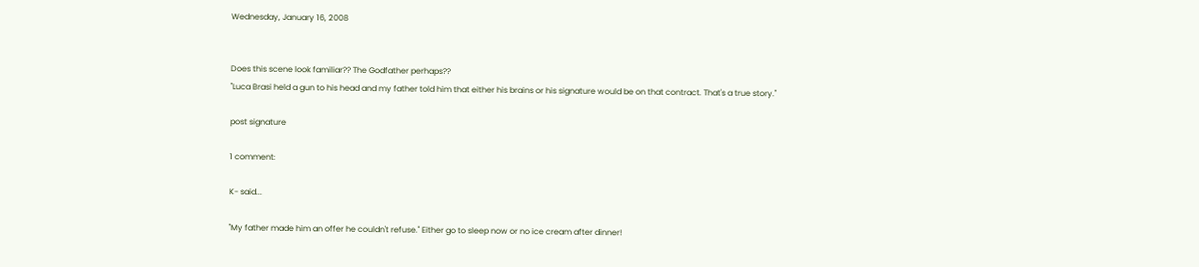Wednesday, January 16, 2008


Does this scene look familiar?? The Godfather perhaps??
"Luca Brasi held a gun to his head and my father told him that either his brains or his signature would be on that contract. That's a true story."

post signature

1 comment:

K- said...

"My father made him an offer he couldn't refuse." Either go to sleep now or no ice cream after dinner!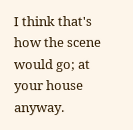I think that's how the scene would go; at your house anyway.